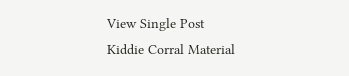View Single Post
Kiddie Corral Material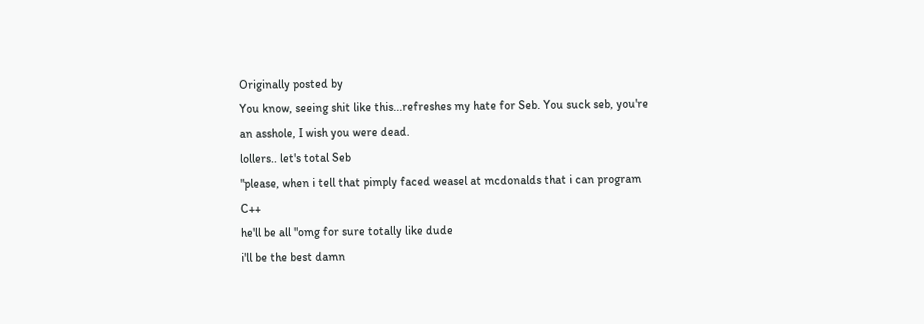Originally posted by
You know, seeing shit like this...refreshes my hate for Seb. You suck seb, you're an asshole, I wish you were dead.
lollers.. let's total Seb
"please, when i tell that pimply faced weasel at mcdonalds that i can program C++
he'll be all "omg for sure totally like dude
i'll be the best damn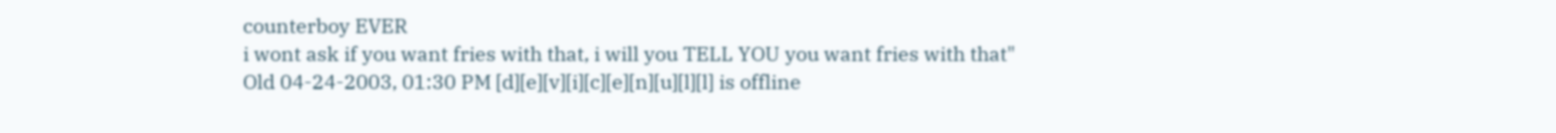counterboy EVER
i wont ask if you want fries with that, i will you TELL YOU you want fries with that"
Old 04-24-2003, 01:30 PM [d][e][v][i][c][e][n][u][l][l] is offline